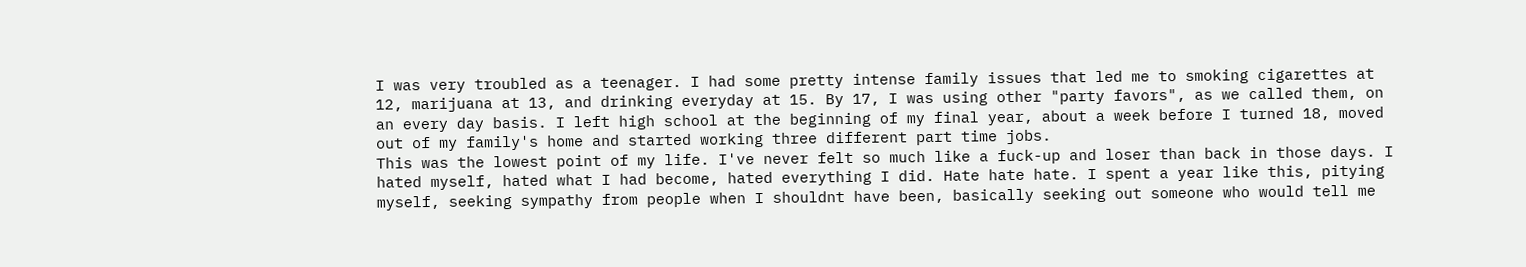I was very troubled as a teenager. I had some pretty intense family issues that led me to smoking cigarettes at 12, marijuana at 13, and drinking everyday at 15. By 17, I was using other "party favors", as we called them, on an every day basis. I left high school at the beginning of my final year, about a week before I turned 18, moved out of my family's home and started working three different part time jobs.
This was the lowest point of my life. I've never felt so much like a fuck-up and loser than back in those days. I hated myself, hated what I had become, hated everything I did. Hate hate hate. I spent a year like this, pitying myself, seeking sympathy from people when I shouldnt have been, basically seeking out someone who would tell me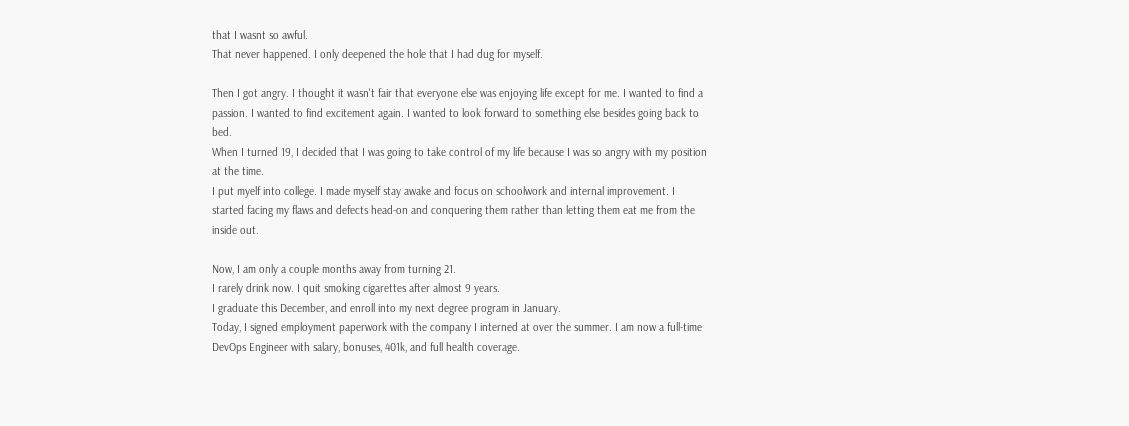that I wasnt so awful.
That never happened. I only deepened the hole that I had dug for myself.

Then I got angry. I thought it wasn't fair that everyone else was enjoying life except for me. I wanted to find a passion. I wanted to find excitement again. I wanted to look forward to something else besides going back to bed.
When I turned 19, I decided that I was going to take control of my life because I was so angry with my position at the time.
I put myelf into college. I made myself stay awake and focus on schoolwork and internal improvement. I started facing my flaws and defects head-on and conquering them rather than letting them eat me from the inside out.

Now, I am only a couple months away from turning 21.
I rarely drink now. I quit smoking cigarettes after almost 9 years.
I graduate this December, and enroll into my next degree program in January.
Today, I signed employment paperwork with the company I interned at over the summer. I am now a full-time DevOps Engineer with salary, bonuses, 401k, and full health coverage.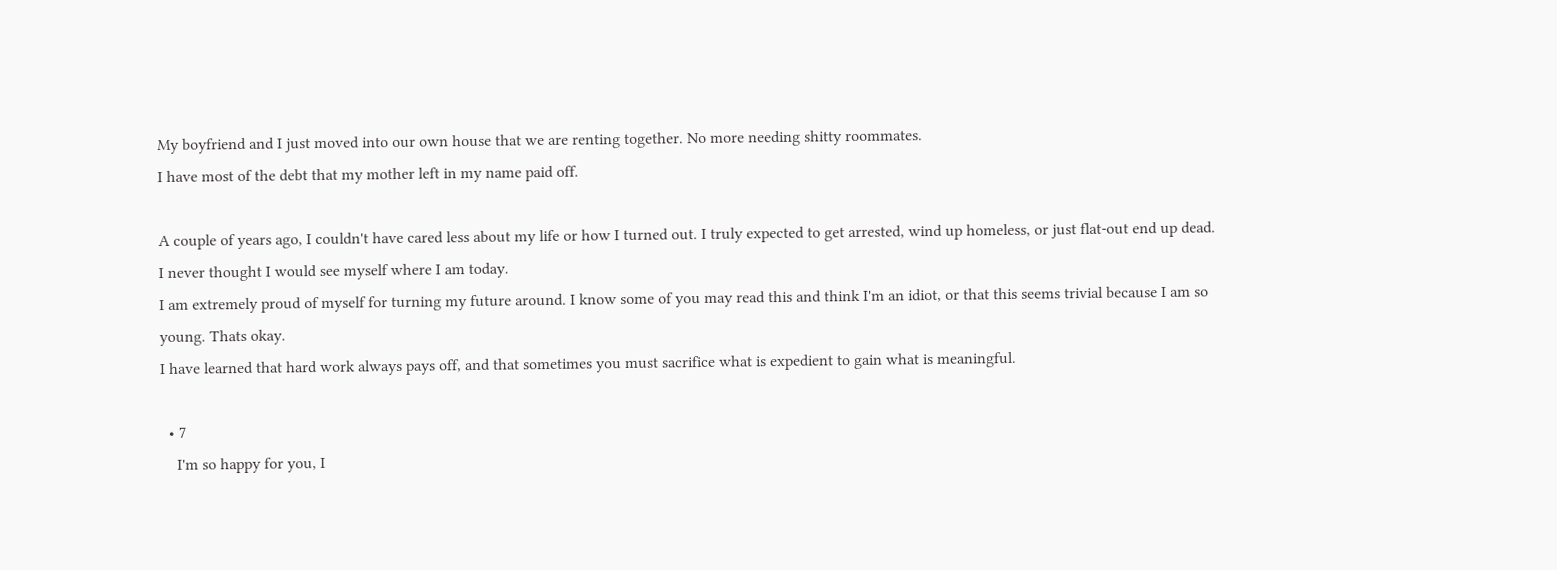My boyfriend and I just moved into our own house that we are renting together. No more needing shitty roommates.
I have most of the debt that my mother left in my name paid off.

A couple of years ago, I couldn't have cared less about my life or how I turned out. I truly expected to get arrested, wind up homeless, or just flat-out end up dead.
I never thought I would see myself where I am today.
I am extremely proud of myself for turning my future around. I know some of you may read this and think I'm an idiot, or that this seems trivial because I am so young. Thats okay.
I have learned that hard work always pays off, and that sometimes you must sacrifice what is expedient to gain what is meaningful.

  • 7
    I'm so happy for you, I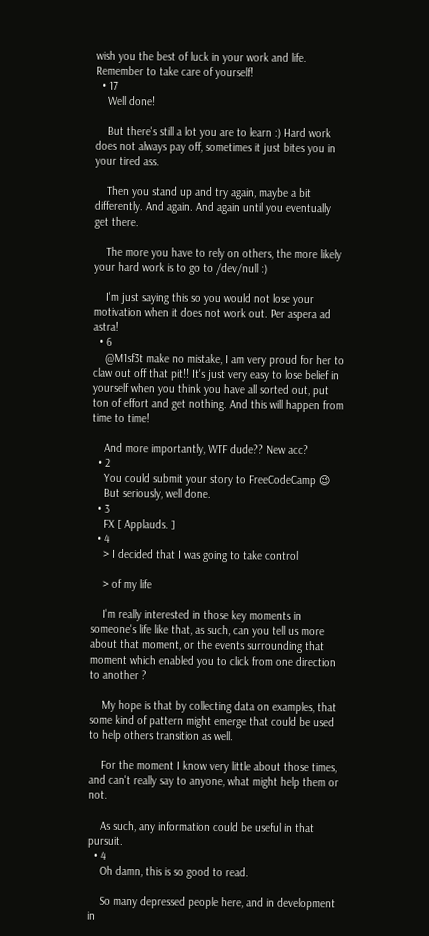wish you the best of luck in your work and life. Remember to take care of yourself!
  • 17
    Well done!

    But there's still a lot you are to learn :) Hard work does not always pay off, sometimes it just bites you in your tired ass.

    Then you stand up and try again, maybe a bit differently. And again. And again until you eventually get there.

    The more you have to rely on others, the more likely your hard work is to go to /dev/null :)

    I'm just saying this so you would not lose your motivation when it does not work out. Per aspera ad astra!
  • 6
    @M1sf3t make no mistake, I am very proud for her to claw out off that pit!! It's just very easy to lose belief in yourself when you think you have all sorted out, put ton of effort and get nothing. And this will happen from time to time!

    And more importantly, WTF dude?? New acc?
  • 2
    You could submit your story to FreeCodeCamp 😉
    But seriously, well done.
  • 3
    FX [ Applauds. ]
  • 4
    > I decided that I was going to take control

    > of my life

    I'm really interested in those key moments in someone's life like that, as such, can you tell us more about that moment, or the events surrounding that moment which enabled you to click from one direction to another ?

    My hope is that by collecting data on examples, that some kind of pattern might emerge that could be used to help others transition as well.

    For the moment I know very little about those times, and can't really say to anyone, what might help them or not.

    As such, any information could be useful in that pursuit.
  • 4
    Oh damn, this is so good to read.

    So many depressed people here, and in development in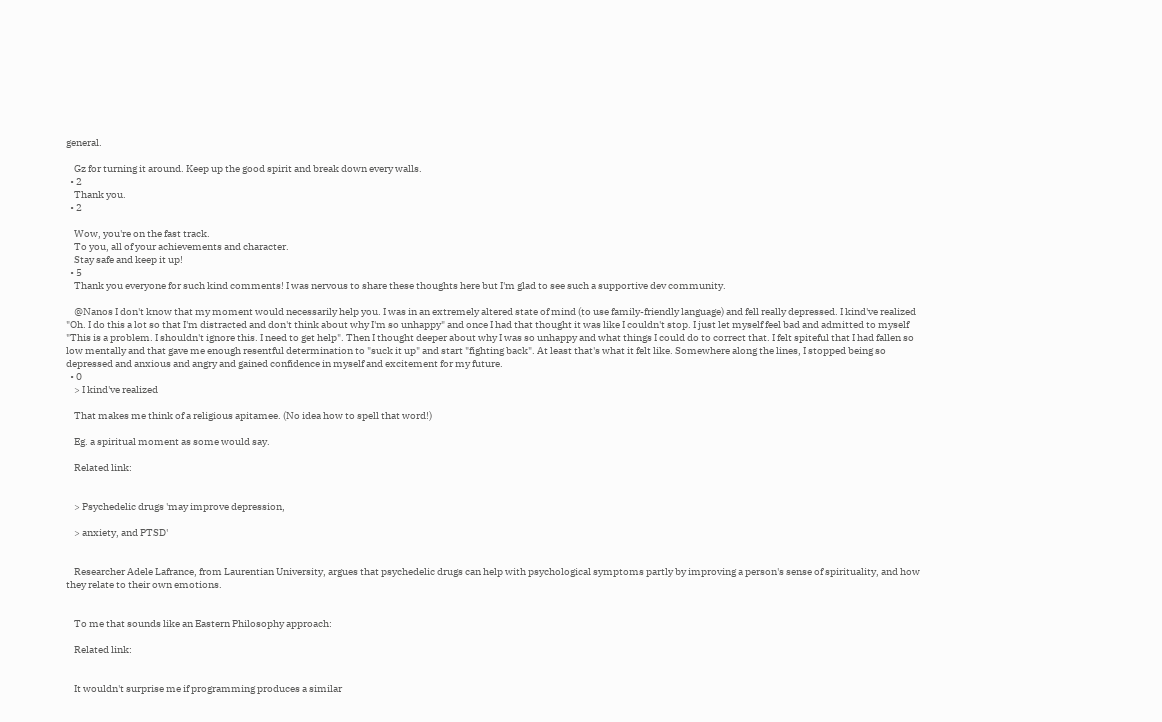general.

    Gz for turning it around. Keep up the good spirit and break down every walls.
  • 2
    Thank you.
  • 2

    Wow, you're on the fast track.
    To you, all of your achievements and character.
    Stay safe and keep it up!
  • 5
    Thank you everyone for such kind comments! I was nervous to share these thoughts here but I'm glad to see such a supportive dev community.

    @Nanos I don't know that my moment would necessarily help you. I was in an extremely altered state of mind (to use family-friendly language) and fell really depressed. I kind've realized "Oh. I do this a lot so that I'm distracted and don't think about why I'm so unhappy" and once I had that thought it was like I couldn't stop. I just let myself feel bad and admitted to myself "This is a problem. I shouldn't ignore this. I need to get help". Then I thought deeper about why I was so unhappy and what things I could do to correct that. I felt spiteful that I had fallen so low mentally and that gave me enough resentful determination to "suck it up" and start "fighting back". At least that's what it felt like. Somewhere along the lines, I stopped being so depressed and anxious and angry and gained confidence in myself and excitement for my future.
  • 0
    > I kind've realized

    That makes me think of a religious apitamee. (No idea how to spell that word!)

    Eg. a spiritual moment as some would say.

    Related link:


    > Psychedelic drugs 'may improve depression,

    > anxiety, and PTSD'


    Researcher Adele Lafrance, from Laurentian University, argues that psychedelic drugs can help with psychological symptoms partly by improving a person's sense of spirituality, and how they relate to their own emotions.


    To me that sounds like an Eastern Philosophy approach:

    Related link:


    It wouldn't surprise me if programming produces a similar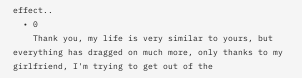effect..
  • 0
    Thank you, my life is very similar to yours, but everything has dragged on much more, only thanks to my girlfriend, I'm trying to get out of the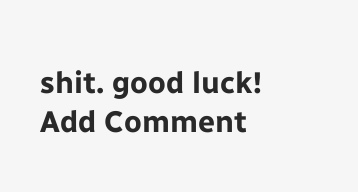shit. good luck!
Add Comment